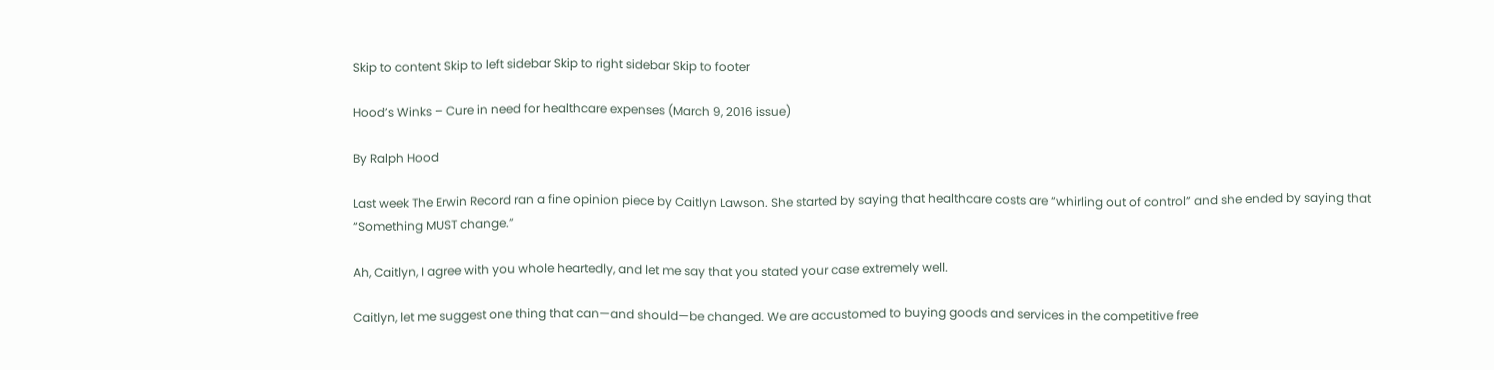Skip to content Skip to left sidebar Skip to right sidebar Skip to footer

Hood’s Winks – Cure in need for healthcare expenses (March 9, 2016 issue)

By Ralph Hood

Last week The Erwin Record ran a fine opinion piece by Caitlyn Lawson. She started by saying that healthcare costs are “whirling out of control” and she ended by saying that “Something MUST change.”

Ah, Caitlyn, I agree with you whole heartedly, and let me say that you stated your case extremely well.

Caitlyn, let me suggest one thing that can—and should—be changed. We are accustomed to buying goods and services in the competitive free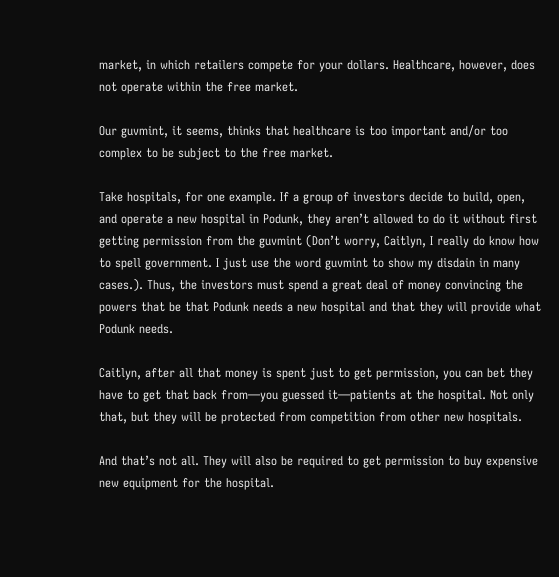market, in which retailers compete for your dollars. Healthcare, however, does not operate within the free market.

Our guvmint, it seems, thinks that healthcare is too important and/or too complex to be subject to the free market.

Take hospitals, for one example. If a group of investors decide to build, open, and operate a new hospital in Podunk, they aren’t allowed to do it without first getting permission from the guvmint (Don’t worry, Caitlyn, I really do know how to spell government. I just use the word guvmint to show my disdain in many cases.). Thus, the investors must spend a great deal of money convincing the powers that be that Podunk needs a new hospital and that they will provide what Podunk needs.

Caitlyn, after all that money is spent just to get permission, you can bet they have to get that back from—you guessed it—patients at the hospital. Not only that, but they will be protected from competition from other new hospitals.

And that’s not all. They will also be required to get permission to buy expensive new equipment for the hospital.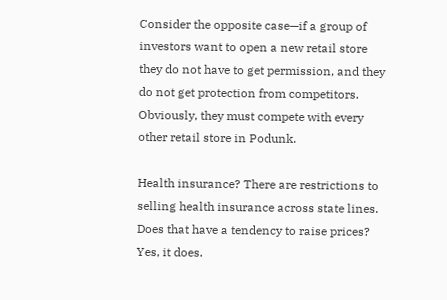Consider the opposite case—if a group of investors want to open a new retail store they do not have to get permission, and they do not get protection from competitors. Obviously, they must compete with every other retail store in Podunk.

Health insurance? There are restrictions to selling health insurance across state lines. Does that have a tendency to raise prices? Yes, it does.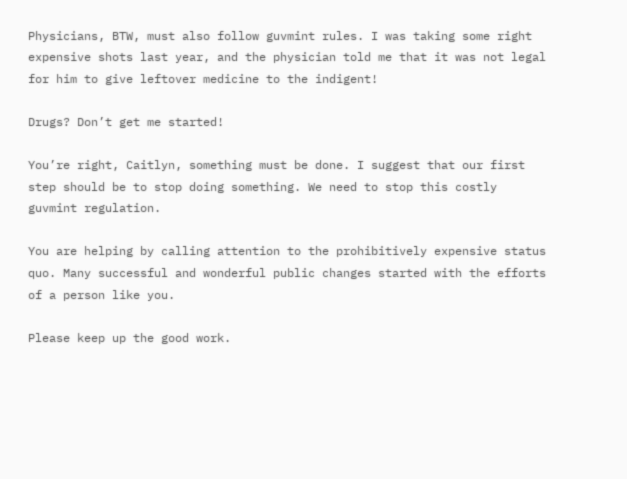Physicians, BTW, must also follow guvmint rules. I was taking some right expensive shots last year, and the physician told me that it was not legal for him to give leftover medicine to the indigent!

Drugs? Don’t get me started!

You’re right, Caitlyn, something must be done. I suggest that our first step should be to stop doing something. We need to stop this costly guvmint regulation.

You are helping by calling attention to the prohibitively expensive status quo. Many successful and wonderful public changes started with the efforts of a person like you.

Please keep up the good work.